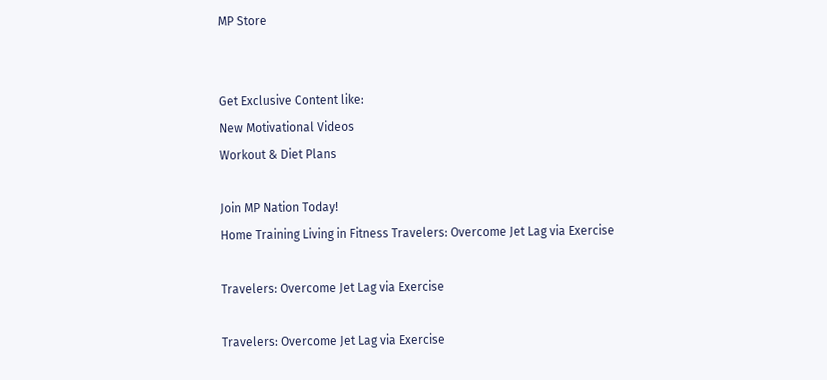MP Store


Get Exclusive Content like:
New Motivational Videos
Workout & Diet Plans

Join MP Nation Today!
Home Training Living in Fitness Travelers: Overcome Jet Lag via Exercise

Travelers: Overcome Jet Lag via Exercise

Travelers: Overcome Jet Lag via Exercise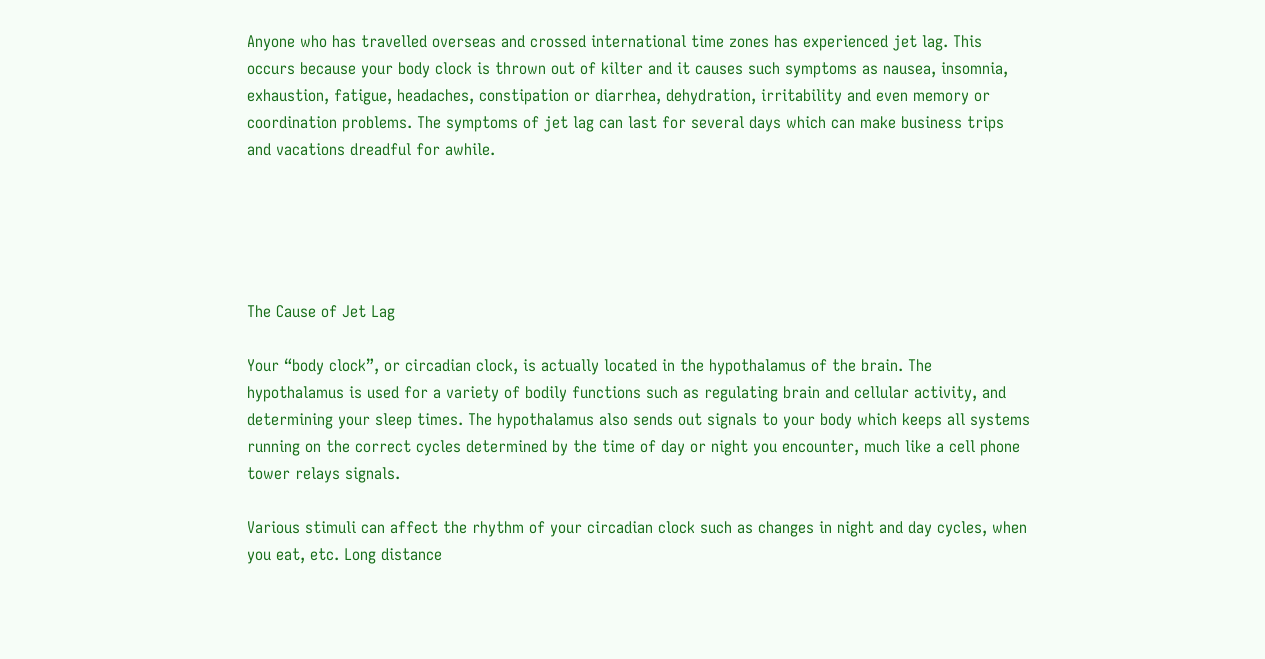Anyone who has travelled overseas and crossed international time zones has experienced jet lag. This occurs because your body clock is thrown out of kilter and it causes such symptoms as nausea, insomnia, exhaustion, fatigue, headaches, constipation or diarrhea, dehydration, irritability and even memory or coordination problems. The symptoms of jet lag can last for several days which can make business trips and vacations dreadful for awhile.





The Cause of Jet Lag

Your “body clock”, or circadian clock, is actually located in the hypothalamus of the brain. The hypothalamus is used for a variety of bodily functions such as regulating brain and cellular activity, and determining your sleep times. The hypothalamus also sends out signals to your body which keeps all systems running on the correct cycles determined by the time of day or night you encounter, much like a cell phone tower relays signals.

Various stimuli can affect the rhythm of your circadian clock such as changes in night and day cycles, when you eat, etc. Long distance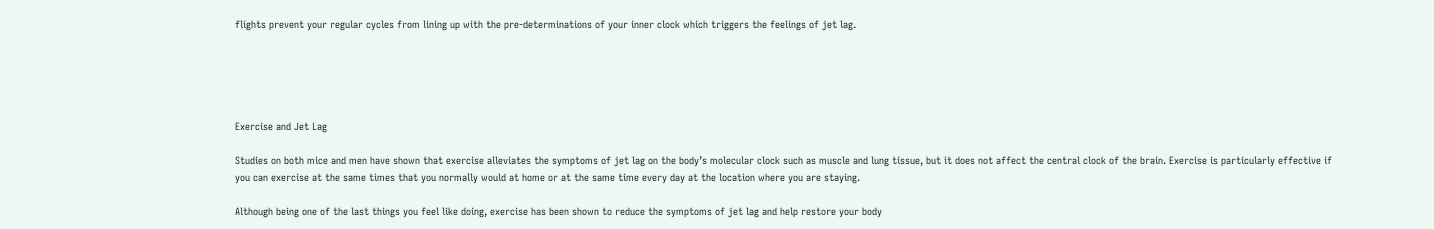flights prevent your regular cycles from lining up with the pre-determinations of your inner clock which triggers the feelings of jet lag.





Exercise and Jet Lag

Studies on both mice and men have shown that exercise alleviates the symptoms of jet lag on the body’s molecular clock such as muscle and lung tissue, but it does not affect the central clock of the brain. Exercise is particularly effective if you can exercise at the same times that you normally would at home or at the same time every day at the location where you are staying.

Although being one of the last things you feel like doing, exercise has been shown to reduce the symptoms of jet lag and help restore your body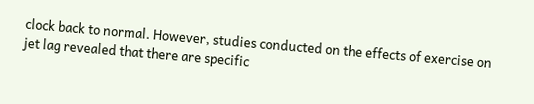clock back to normal. However, studies conducted on the effects of exercise on jet lag revealed that there are specific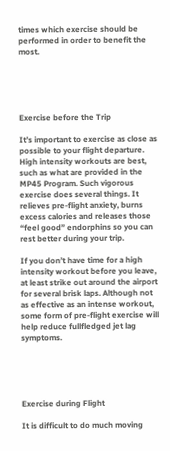times which exercise should be performed in order to benefit the most.





Exercise before the Trip

It’s important to exercise as close as possible to your flight departure. High intensity workouts are best, such as what are provided in the MP45 Program. Such vigorous exercise does several things. It relieves pre-flight anxiety, burns excess calories and releases those “feel good” endorphins so you can rest better during your trip.

If you don’t have time for a high intensity workout before you leave, at least strike out around the airport for several brisk laps. Although not as effective as an intense workout, some form of pre-flight exercise will help reduce fullfledged jet lag symptoms.





Exercise during Flight

It is difficult to do much moving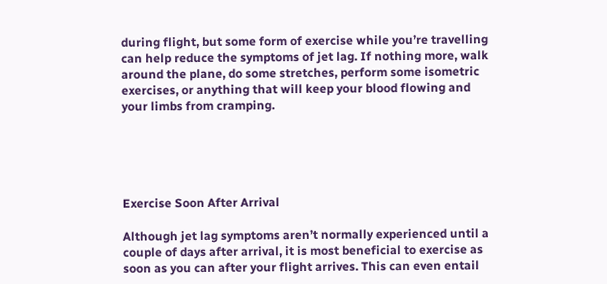during flight, but some form of exercise while you’re travelling can help reduce the symptoms of jet lag. If nothing more, walk around the plane, do some stretches, perform some isometric exercises, or anything that will keep your blood flowing and your limbs from cramping.





Exercise Soon After Arrival

Although jet lag symptoms aren’t normally experienced until a couple of days after arrival, it is most beneficial to exercise as soon as you can after your flight arrives. This can even entail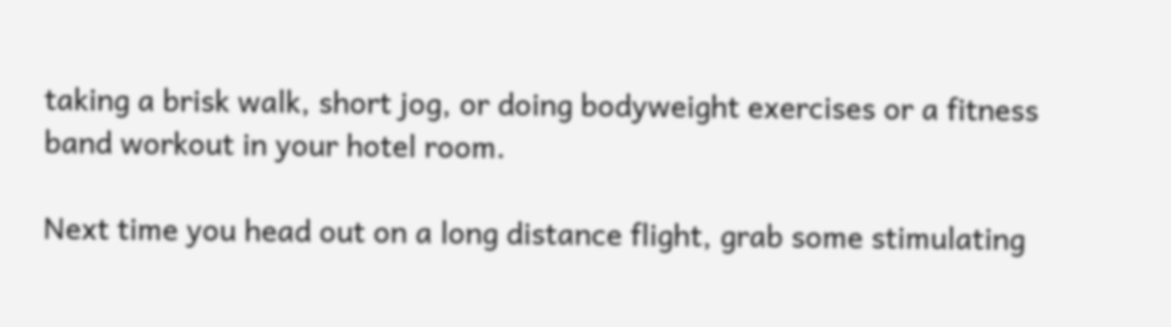taking a brisk walk, short jog, or doing bodyweight exercises or a fitness band workout in your hotel room.

Next time you head out on a long distance flight, grab some stimulating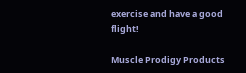exercise and have a good flight!

Muscle Prodigy Products